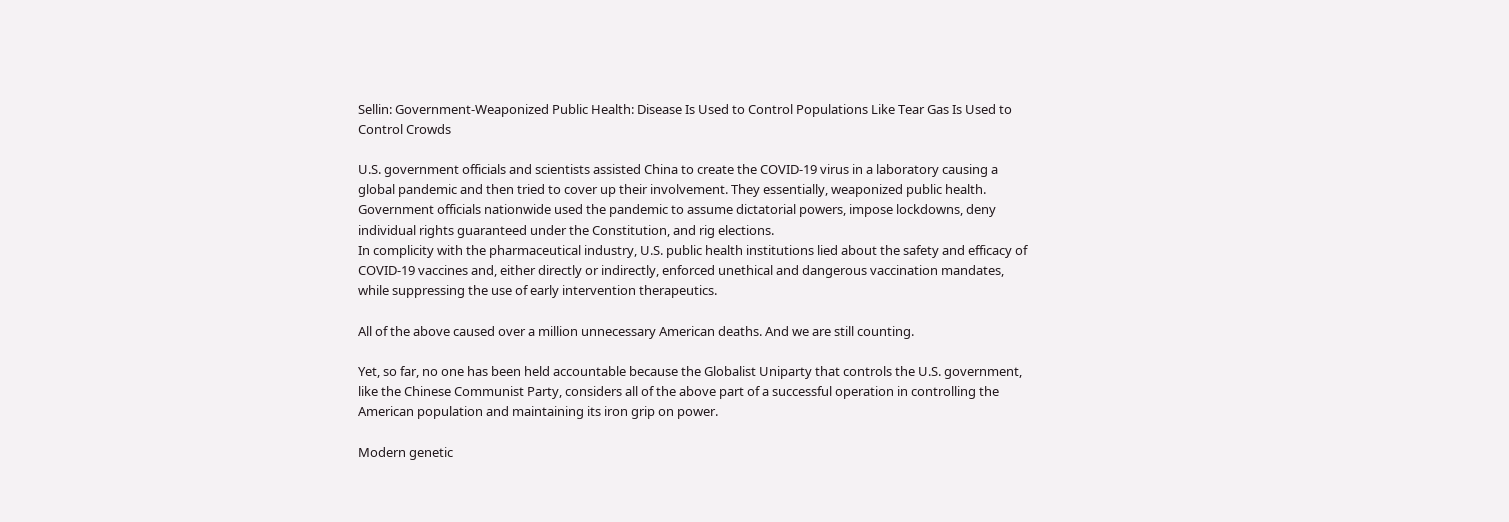Sellin: Government-Weaponized Public Health: Disease Is Used to Control Populations Like Tear Gas Is Used to Control Crowds

U.S. government officials and scientists assisted China to create the COVID-19 virus in a laboratory causing a global pandemic and then tried to cover up their involvement. They essentially, weaponized public health.
Government officials nationwide used the pandemic to assume dictatorial powers, impose lockdowns, deny individual rights guaranteed under the Constitution, and rig elections.
In complicity with the pharmaceutical industry, U.S. public health institutions lied about the safety and efficacy of COVID-19 vaccines and, either directly or indirectly, enforced unethical and dangerous vaccination mandates, while suppressing the use of early intervention therapeutics.

All of the above caused over a million unnecessary American deaths. And we are still counting.

Yet, so far, no one has been held accountable because the Globalist Uniparty that controls the U.S. government, like the Chinese Communist Party, considers all of the above part of a successful operation in controlling the American population and maintaining its iron grip on power.

Modern genetic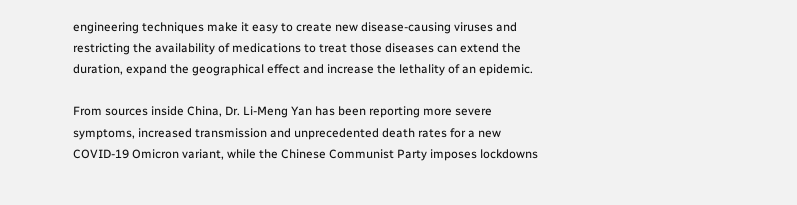engineering techniques make it easy to create new disease-causing viruses and restricting the availability of medications to treat those diseases can extend the duration, expand the geographical effect and increase the lethality of an epidemic.

From sources inside China, Dr. Li-Meng Yan has been reporting more severe symptoms, increased transmission and unprecedented death rates for a new COVID-19 Omicron variant, while the Chinese Communist Party imposes lockdowns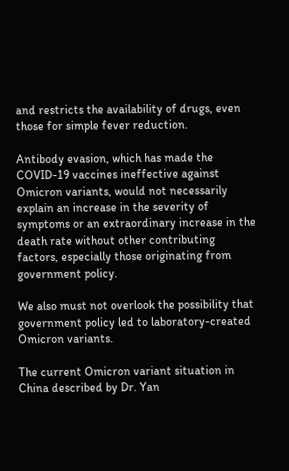and restricts the availability of drugs, even those for simple fever reduction.

Antibody evasion, which has made the COVID-19 vaccines ineffective against Omicron variants, would not necessarily explain an increase in the severity of symptoms or an extraordinary increase in the death rate without other contributing factors, especially those originating from government policy.

We also must not overlook the possibility that government policy led to laboratory-created Omicron variants.

The current Omicron variant situation in China described by Dr. Yan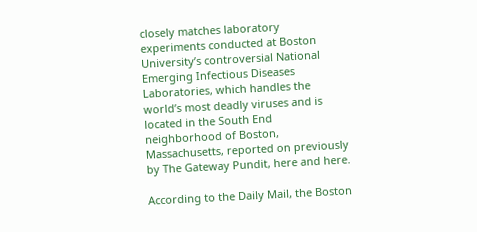closely matches laboratory experiments conducted at Boston University’s controversial National Emerging Infectious Diseases Laboratories, which handles the world’s most deadly viruses and is located in the South End neighborhood of Boston, Massachusetts, reported on previously by The Gateway Pundit, here and here.

According to the Daily Mail, the Boston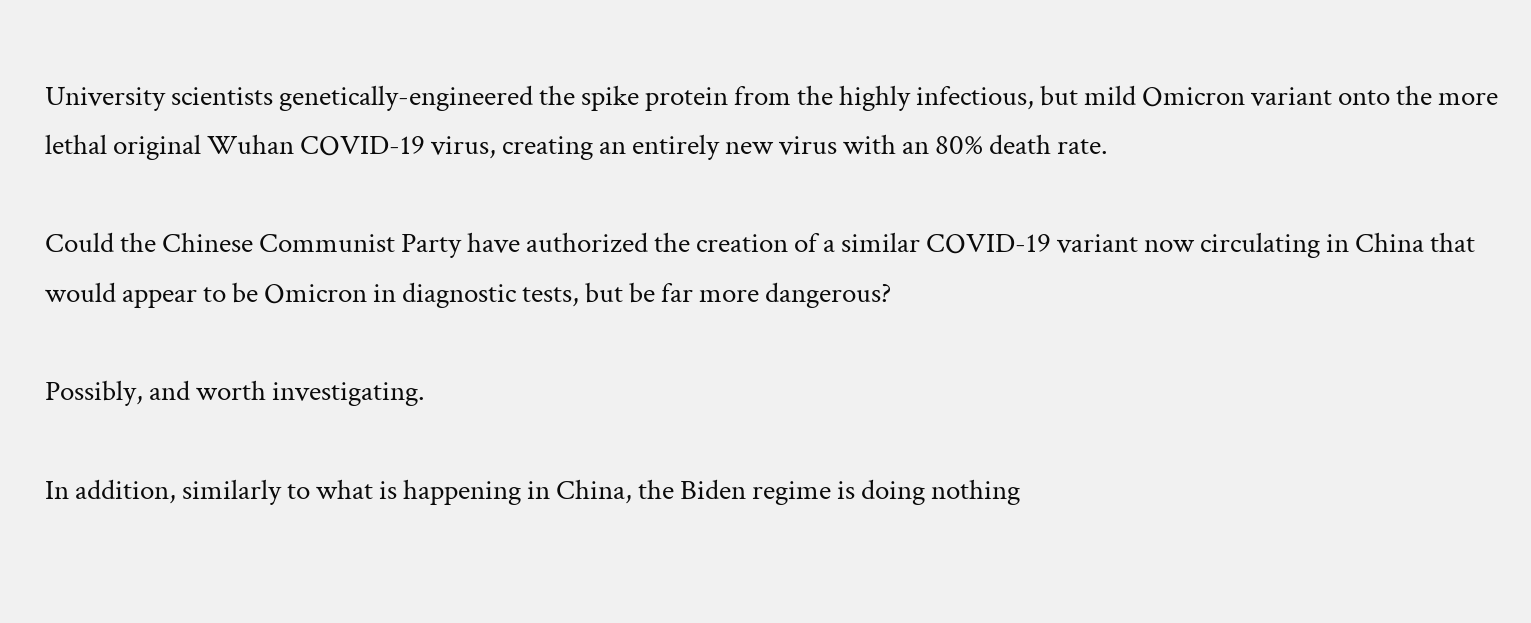University scientists genetically-engineered the spike protein from the highly infectious, but mild Omicron variant onto the more lethal original Wuhan COVID-19 virus, creating an entirely new virus with an 80% death rate.

Could the Chinese Communist Party have authorized the creation of a similar COVID-19 variant now circulating in China that would appear to be Omicron in diagnostic tests, but be far more dangerous?

Possibly, and worth investigating.

In addition, similarly to what is happening in China, the Biden regime is doing nothing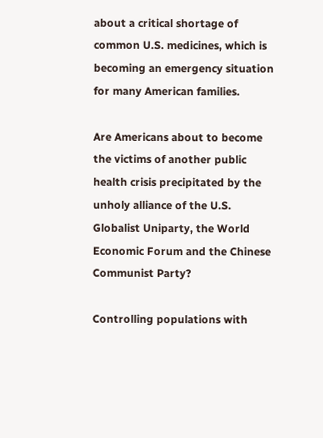about a critical shortage of common U.S. medicines, which is becoming an emergency situation for many American families.

Are Americans about to become the victims of another public health crisis precipitated by the unholy alliance of the U.S. Globalist Uniparty, the World Economic Forum and the Chinese Communist Party?

Controlling populations with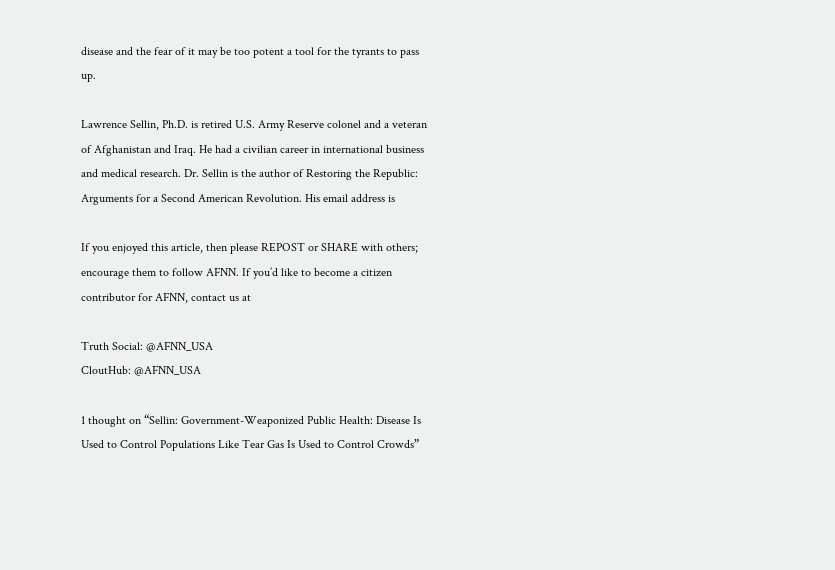disease and the fear of it may be too potent a tool for the tyrants to pass up.

Lawrence Sellin, Ph.D. is retired U.S. Army Reserve colonel and a veteran of Afghanistan and Iraq. He had a civilian career in international business and medical research. Dr. Sellin is the author of Restoring the Republic: Arguments for a Second American Revolution. His email address is

If you enjoyed this article, then please REPOST or SHARE with others; encourage them to follow AFNN. If you’d like to become a citizen contributor for AFNN, contact us at

Truth Social: @AFNN_USA
CloutHub: @AFNN_USA

1 thought on “Sellin: Government-Weaponized Public Health: Disease Is Used to Control Populations Like Tear Gas Is Used to Control Crowds”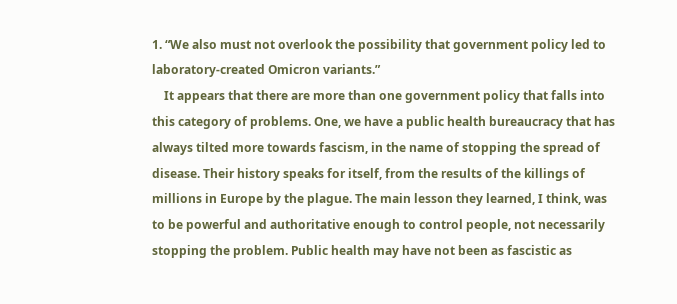1. “We also must not overlook the possibility that government policy led to laboratory-created Omicron variants.”
    It appears that there are more than one government policy that falls into this category of problems. One, we have a public health bureaucracy that has always tilted more towards fascism, in the name of stopping the spread of disease. Their history speaks for itself, from the results of the killings of millions in Europe by the plague. The main lesson they learned, I think, was to be powerful and authoritative enough to control people, not necessarily stopping the problem. Public health may have not been as fascistic as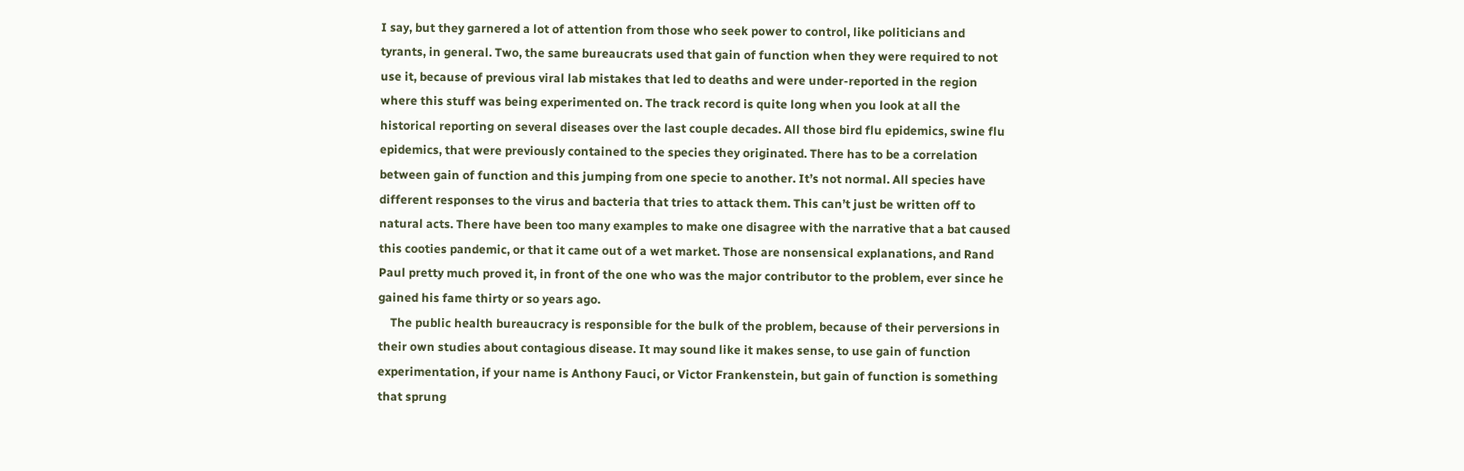I say, but they garnered a lot of attention from those who seek power to control, like politicians and tyrants, in general. Two, the same bureaucrats used that gain of function when they were required to not use it, because of previous viral lab mistakes that led to deaths and were under-reported in the region where this stuff was being experimented on. The track record is quite long when you look at all the historical reporting on several diseases over the last couple decades. All those bird flu epidemics, swine flu epidemics, that were previously contained to the species they originated. There has to be a correlation between gain of function and this jumping from one specie to another. It’s not normal. All species have different responses to the virus and bacteria that tries to attack them. This can’t just be written off to natural acts. There have been too many examples to make one disagree with the narrative that a bat caused this cooties pandemic, or that it came out of a wet market. Those are nonsensical explanations, and Rand Paul pretty much proved it, in front of the one who was the major contributor to the problem, ever since he gained his fame thirty or so years ago.
    The public health bureaucracy is responsible for the bulk of the problem, because of their perversions in their own studies about contagious disease. It may sound like it makes sense, to use gain of function experimentation, if your name is Anthony Fauci, or Victor Frankenstein, but gain of function is something that sprung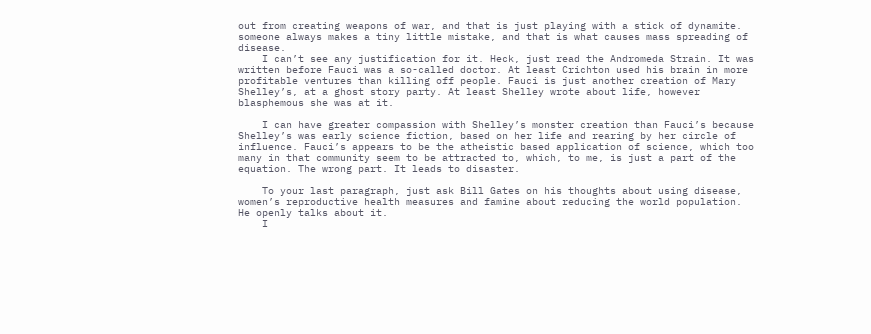out from creating weapons of war, and that is just playing with a stick of dynamite. someone always makes a tiny little mistake, and that is what causes mass spreading of disease.
    I can’t see any justification for it. Heck, just read the Andromeda Strain. It was written before Fauci was a so-called doctor. At least Crichton used his brain in more profitable ventures than killing off people. Fauci is just another creation of Mary Shelley’s, at a ghost story party. At least Shelley wrote about life, however blasphemous she was at it.

    I can have greater compassion with Shelley’s monster creation than Fauci’s because Shelley’s was early science fiction, based on her life and rearing by her circle of influence. Fauci’s appears to be the atheistic based application of science, which too many in that community seem to be attracted to, which, to me, is just a part of the equation. The wrong part. It leads to disaster.

    To your last paragraph, just ask Bill Gates on his thoughts about using disease, women’s reproductive health measures and famine about reducing the world population. He openly talks about it.
    I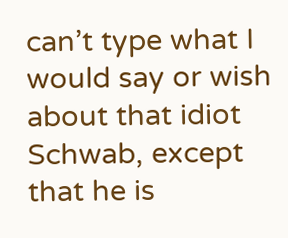can’t type what I would say or wish about that idiot Schwab, except that he is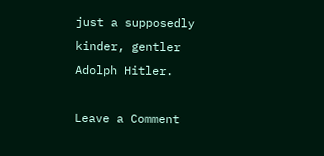just a supposedly kinder, gentler Adolph Hitler.

Leave a Comment